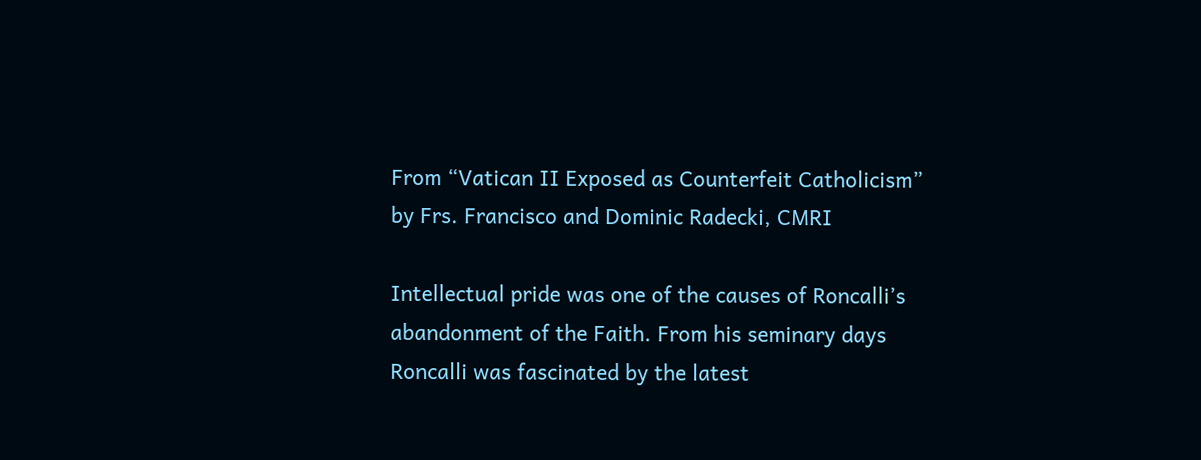From “Vatican II Exposed as Counterfeit Catholicism” by Frs. Francisco and Dominic Radecki, CMRI

Intellectual pride was one of the causes of Roncalli’s abandonment of the Faith. From his seminary days Roncalli was fascinated by the latest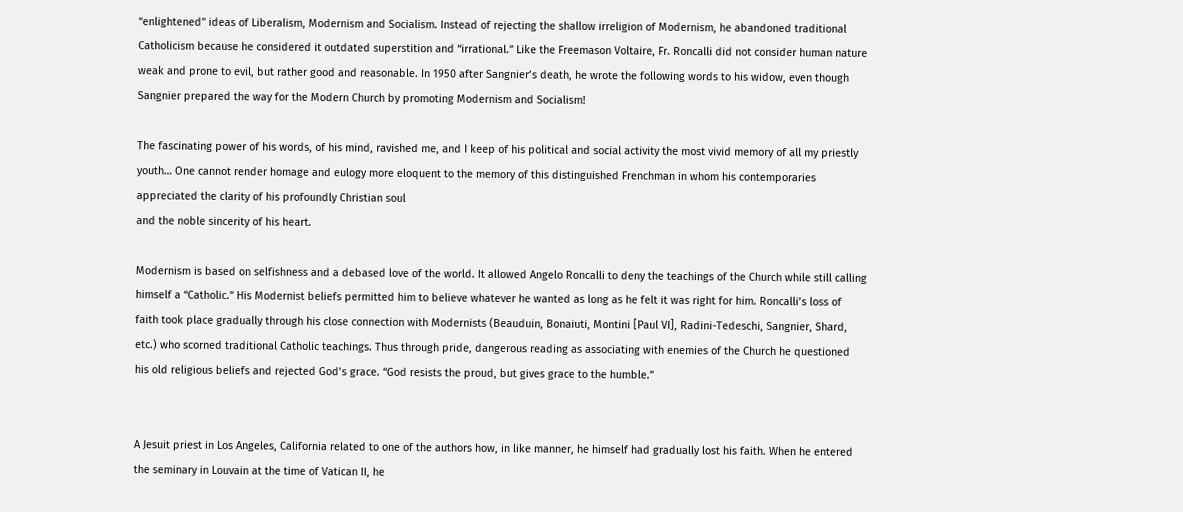“enlightened” ideas of Liberalism, Modernism and Socialism. Instead of rejecting the shallow irreligion of Modernism, he abandoned traditional Catholicism because he considered it outdated superstition and “irrational.” Like the Freemason Voltaire, Fr. Roncalli did not consider human nature weak and prone to evil, but rather good and reasonable. In 1950 after Sangnier’s death, he wrote the following words to his widow, even though Sangnier prepared the way for the Modern Church by promoting Modernism and Socialism!

The fascinating power of his words, of his mind, ravished me, and I keep of his political and social activity the most vivid memory of all my priestly youth… One cannot render homage and eulogy more eloquent to the memory of this distinguished Frenchman in whom his contemporaries appreciated the clarity of his profoundly Christian soul
and the noble sincerity of his heart.

Modernism is based on selfishness and a debased love of the world. It allowed Angelo Roncalli to deny the teachings of the Church while still calling himself a “Catholic.” His Modernist beliefs permitted him to believe whatever he wanted as long as he felt it was right for him. Roncalli’s loss of faith took place gradually through his close connection with Modernists (Beauduin, Bonaiuti, Montini [Paul VI], Radini-Tedeschi, Sangnier, Shard, etc.) who scorned traditional Catholic teachings. Thus through pride, dangerous reading as associating with enemies of the Church he questioned his old religious beliefs and rejected God’s grace. “God resists the proud, but gives grace to the humble.”


A Jesuit priest in Los Angeles, California related to one of the authors how, in like manner, he himself had gradually lost his faith. When he entered the seminary in Louvain at the time of Vatican II, he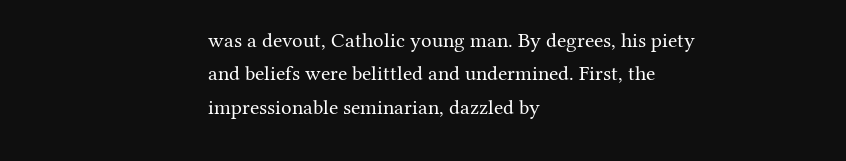was a devout, Catholic young man. By degrees, his piety and beliefs were belittled and undermined. First, the impressionable seminarian, dazzled by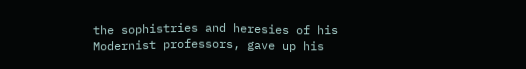the sophistries and heresies of his Modernist professors, gave up his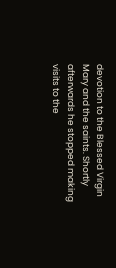devotion to the Blessed Virgin Mary and the saints. Shortly afterwards he stopped making visits to the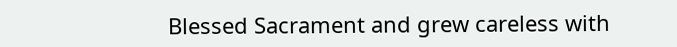Blessed Sacrament and grew careless with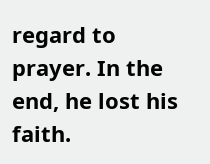regard to prayer. In the end, he lost his faith.